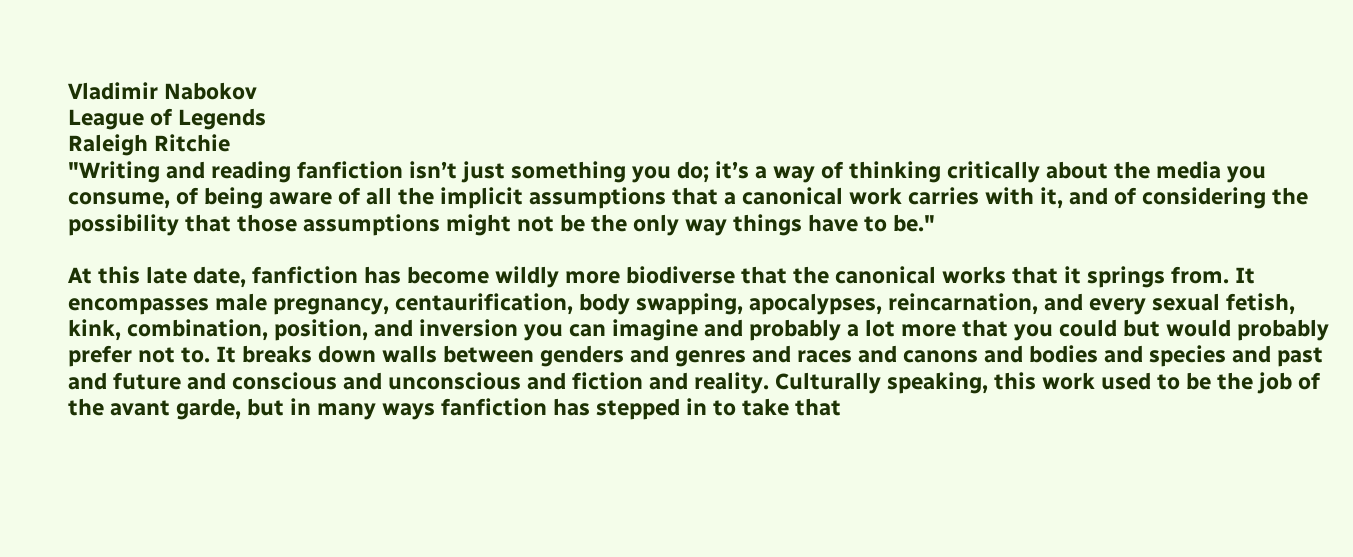Vladimir Nabokov
League of Legends
Raleigh Ritchie
"Writing and reading fanfiction isn’t just something you do; it’s a way of thinking critically about the media you consume, of being aware of all the implicit assumptions that a canonical work carries with it, and of considering the possibility that those assumptions might not be the only way things have to be."

At this late date, fanfiction has become wildly more biodiverse that the canonical works that it springs from. It encompasses male pregnancy, centaurification, body swapping, apocalypses, reincarnation, and every sexual fetish, kink, combination, position, and inversion you can imagine and probably a lot more that you could but would probably prefer not to. It breaks down walls between genders and genres and races and canons and bodies and species and past and future and conscious and unconscious and fiction and reality. Culturally speaking, this work used to be the job of the avant garde, but in many ways fanfiction has stepped in to take that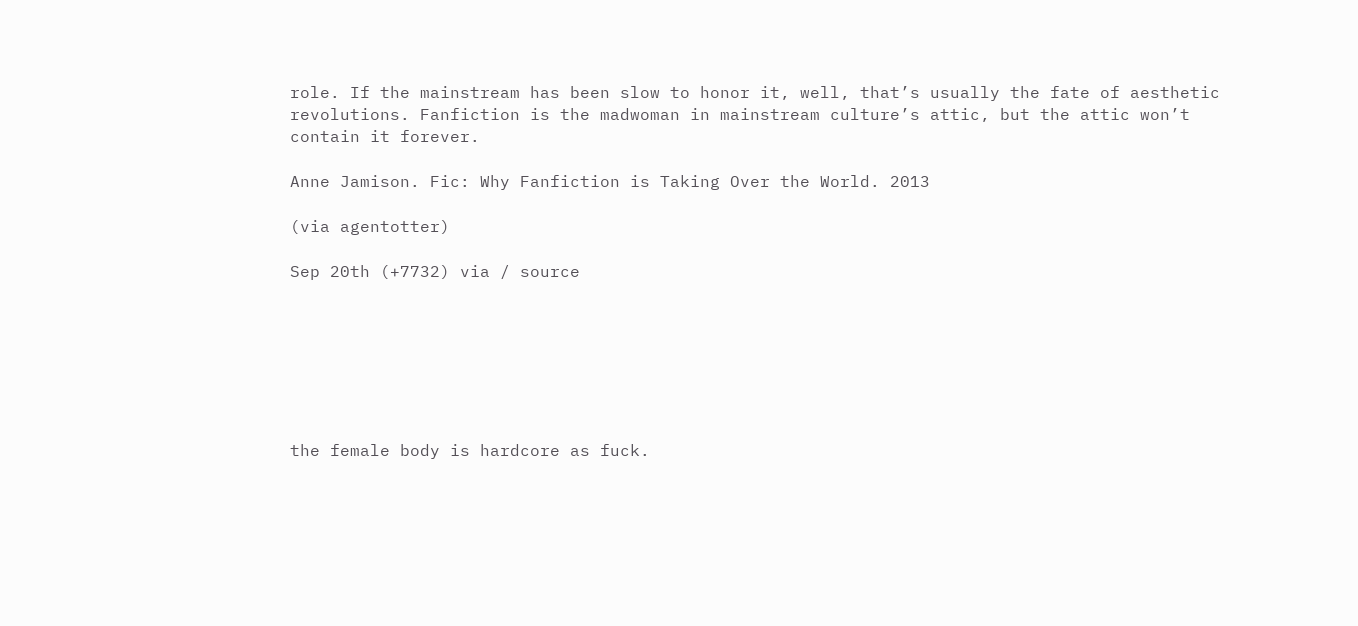role. If the mainstream has been slow to honor it, well, that’s usually the fate of aesthetic revolutions. Fanfiction is the madwoman in mainstream culture’s attic, but the attic won’t contain it forever.

Anne Jamison. Fic: Why Fanfiction is Taking Over the World. 2013

(via agentotter)

Sep 20th (+7732) via / source







the female body is hardcore as fuck.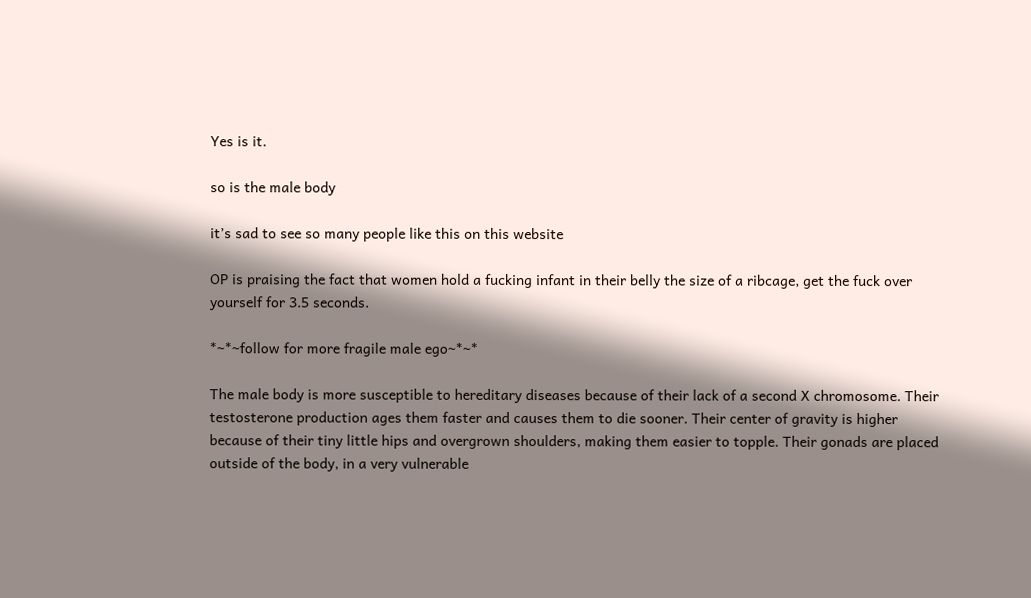Yes is it.

so is the male body

it’s sad to see so many people like this on this website

OP is praising the fact that women hold a fucking infant in their belly the size of a ribcage, get the fuck over yourself for 3.5 seconds.

*~*~follow for more fragile male ego~*~*

The male body is more susceptible to hereditary diseases because of their lack of a second X chromosome. Their testosterone production ages them faster and causes them to die sooner. Their center of gravity is higher because of their tiny little hips and overgrown shoulders, making them easier to topple. Their gonads are placed outside of the body, in a very vulnerable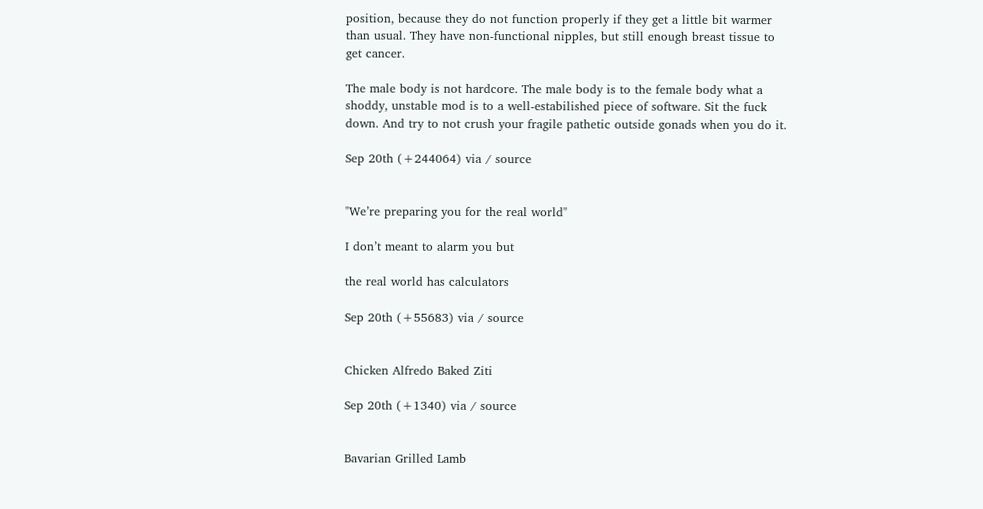position, because they do not function properly if they get a little bit warmer than usual. They have non-functional nipples, but still enough breast tissue to get cancer.

The male body is not hardcore. The male body is to the female body what a shoddy, unstable mod is to a well-estabilished piece of software. Sit the fuck down. And try to not crush your fragile pathetic outside gonads when you do it.

Sep 20th (+244064) via / source


"We’re preparing you for the real world"

I don’t meant to alarm you but

the real world has calculators

Sep 20th (+55683) via / source


Chicken Alfredo Baked Ziti

Sep 20th (+1340) via / source


Bavarian Grilled Lamb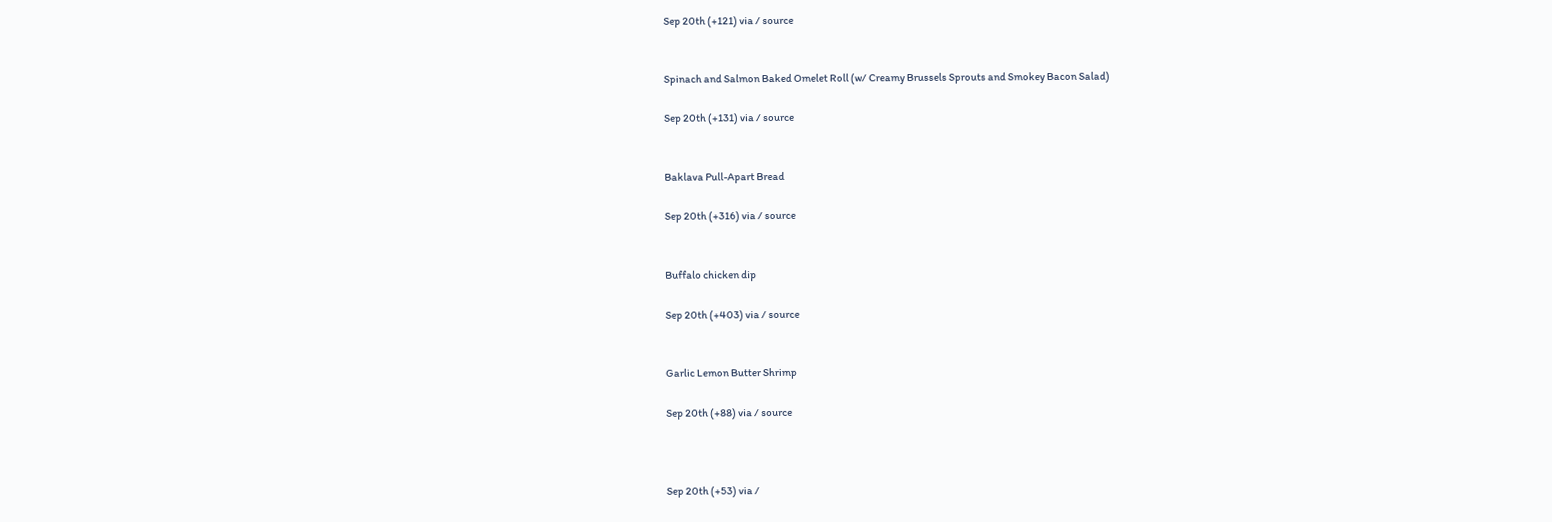Sep 20th (+121) via / source


Spinach and Salmon Baked Omelet Roll (w/ Creamy Brussels Sprouts and Smokey Bacon Salad)

Sep 20th (+131) via / source


Baklava Pull-Apart Bread

Sep 20th (+316) via / source


Buffalo chicken dip

Sep 20th (+403) via / source


Garlic Lemon Butter Shrimp

Sep 20th (+88) via / source



Sep 20th (+53) via /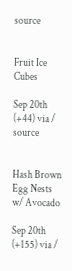source


Fruit Ice Cubes

Sep 20th (+44) via / source


Hash Brown Egg Nests w/ Avocado

Sep 20th (+155) via /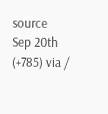source
Sep 20th (+785) via /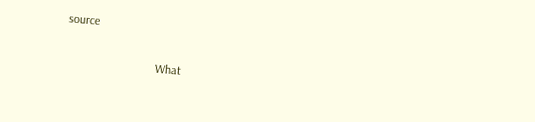source

                              What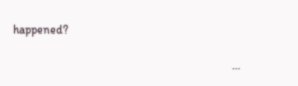happened?

                                                                         …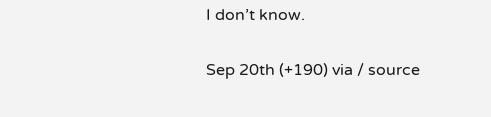I don’t know.

Sep 20th (+190) via / source